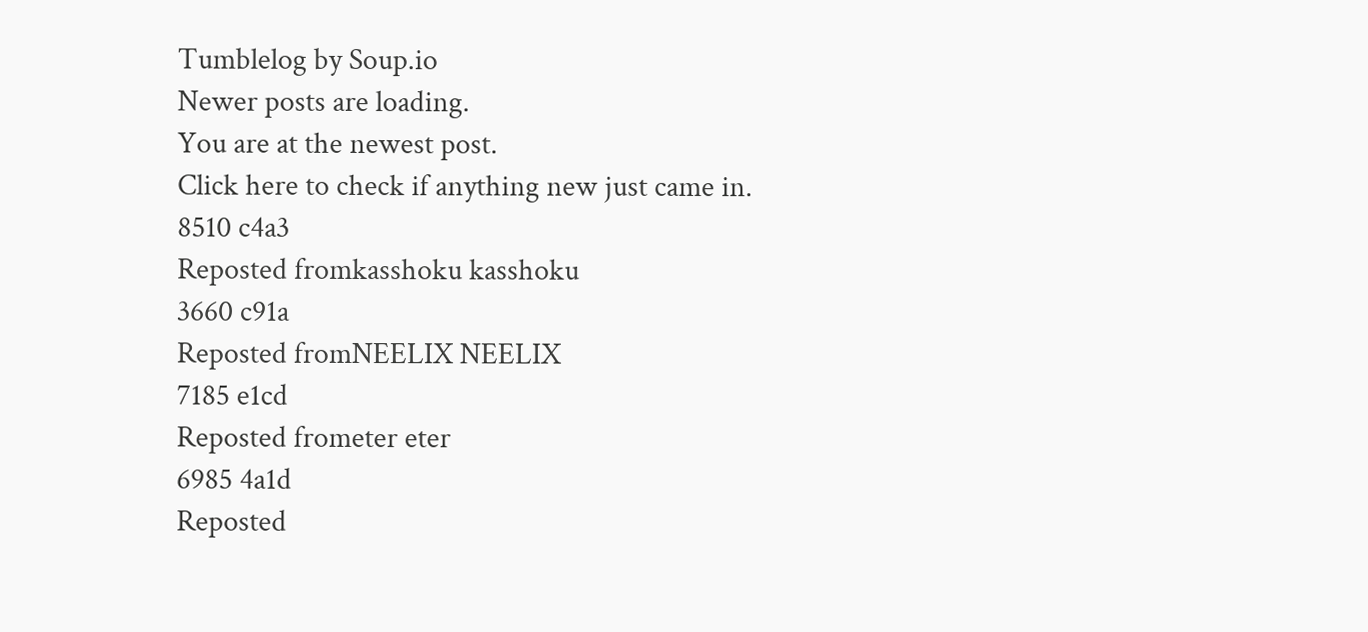Tumblelog by Soup.io
Newer posts are loading.
You are at the newest post.
Click here to check if anything new just came in.
8510 c4a3
Reposted fromkasshoku kasshoku
3660 c91a
Reposted fromNEELIX NEELIX
7185 e1cd
Reposted frometer eter
6985 4a1d
Reposted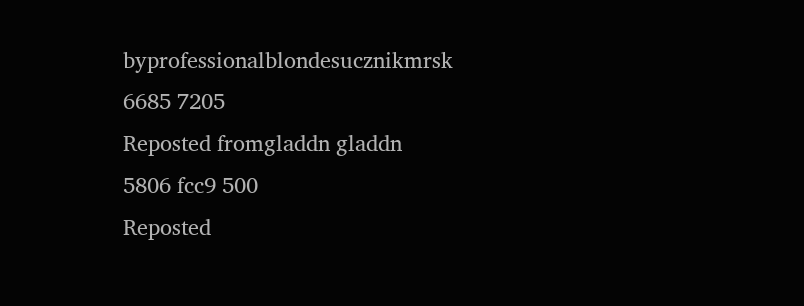byprofessionalblondesucznikmrsk
6685 7205
Reposted fromgladdn gladdn
5806 fcc9 500
Reposted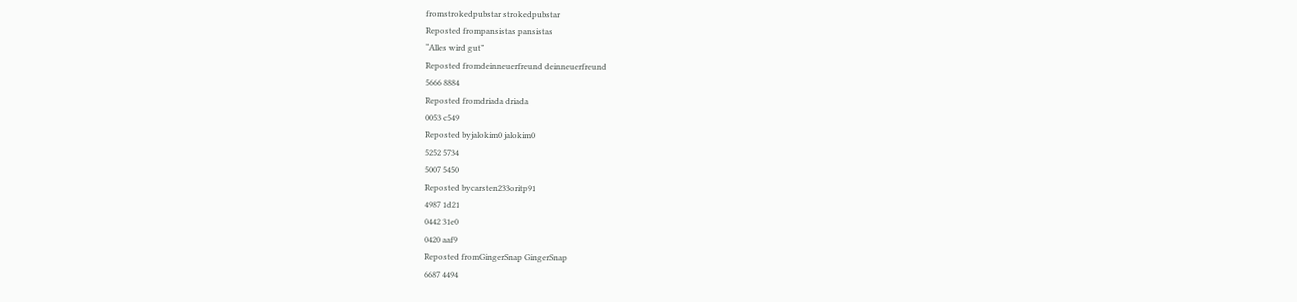fromstrokedpubstar strokedpubstar
Reposted frompansistas pansistas
“Alles wird gut”
Reposted fromdeinneuerfreund deinneuerfreund
5666 8884
Reposted fromdriada driada
0053 c549
Reposted byjalokim0 jalokim0
5252 5734
5007 5450
Reposted bycarsten233oritp91
4987 1d21
0442 31e0
0420 aaf9
Reposted fromGingerSnap GingerSnap
6687 4494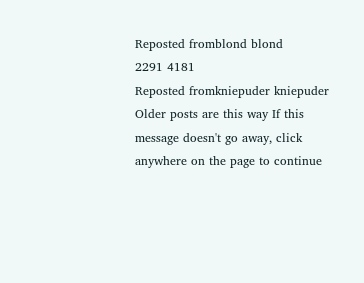Reposted fromblond blond
2291 4181
Reposted fromkniepuder kniepuder
Older posts are this way If this message doesn't go away, click anywhere on the page to continue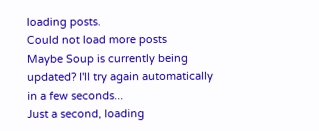loading posts.
Could not load more posts
Maybe Soup is currently being updated? I'll try again automatically in a few seconds...
Just a second, loading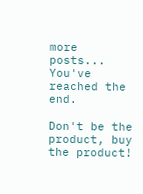more posts...
You've reached the end.

Don't be the product, buy the product!